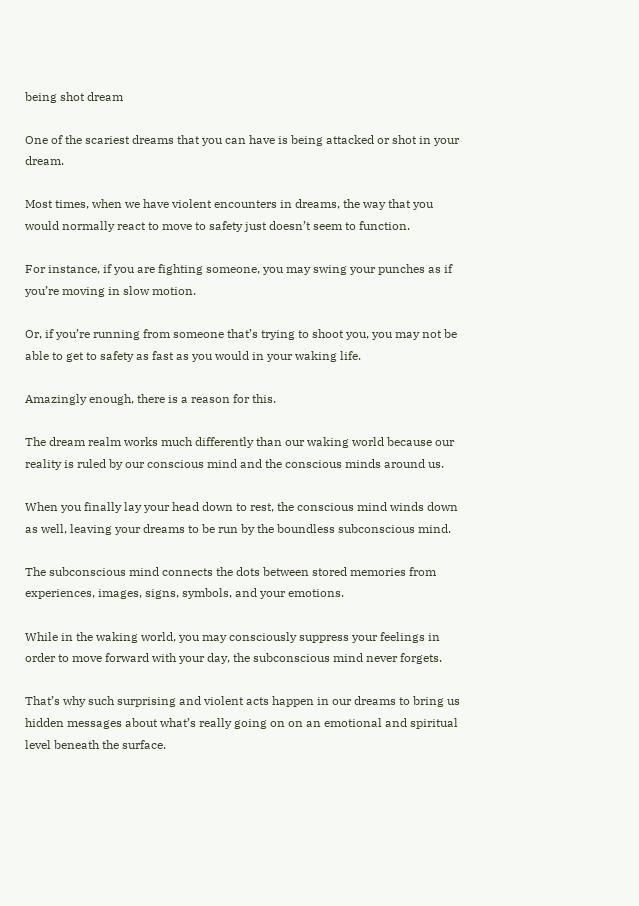being shot dream

One of the scariest dreams that you can have is being attacked or shot in your dream.

Most times, when we have violent encounters in dreams, the way that you would normally react to move to safety just doesn’t seem to function.

For instance, if you are fighting someone, you may swing your punches as if you’re moving in slow motion.

Or, if you’re running from someone that’s trying to shoot you, you may not be able to get to safety as fast as you would in your waking life.

Amazingly enough, there is a reason for this.

The dream realm works much differently than our waking world because our reality is ruled by our conscious mind and the conscious minds around us.

When you finally lay your head down to rest, the conscious mind winds down as well, leaving your dreams to be run by the boundless subconscious mind.

The subconscious mind connects the dots between stored memories from experiences, images, signs, symbols, and your emotions.

While in the waking world, you may consciously suppress your feelings in order to move forward with your day, the subconscious mind never forgets.

That’s why such surprising and violent acts happen in our dreams to bring us hidden messages about what’s really going on on an emotional and spiritual level beneath the surface.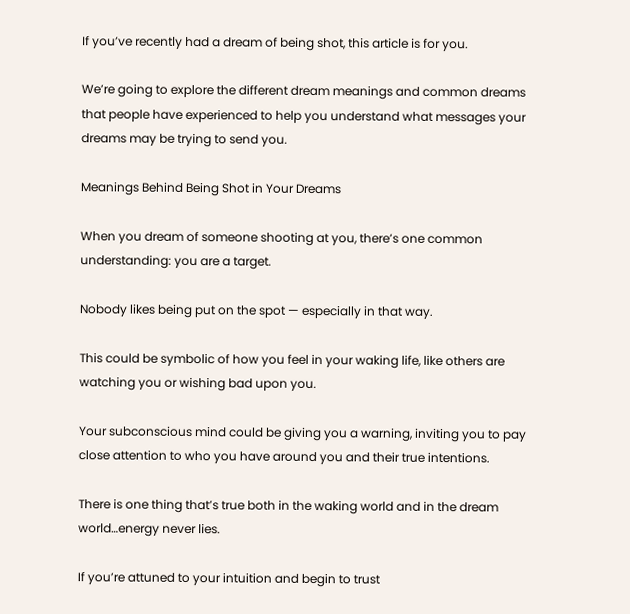If you’ve recently had a dream of being shot, this article is for you.

We’re going to explore the different dream meanings and common dreams that people have experienced to help you understand what messages your dreams may be trying to send you.

Meanings Behind Being Shot in Your Dreams

When you dream of someone shooting at you, there’s one common understanding: you are a target.

Nobody likes being put on the spot — especially in that way.

This could be symbolic of how you feel in your waking life, like others are watching you or wishing bad upon you.

Your subconscious mind could be giving you a warning, inviting you to pay close attention to who you have around you and their true intentions.

There is one thing that’s true both in the waking world and in the dream world…energy never lies.

If you’re attuned to your intuition and begin to trust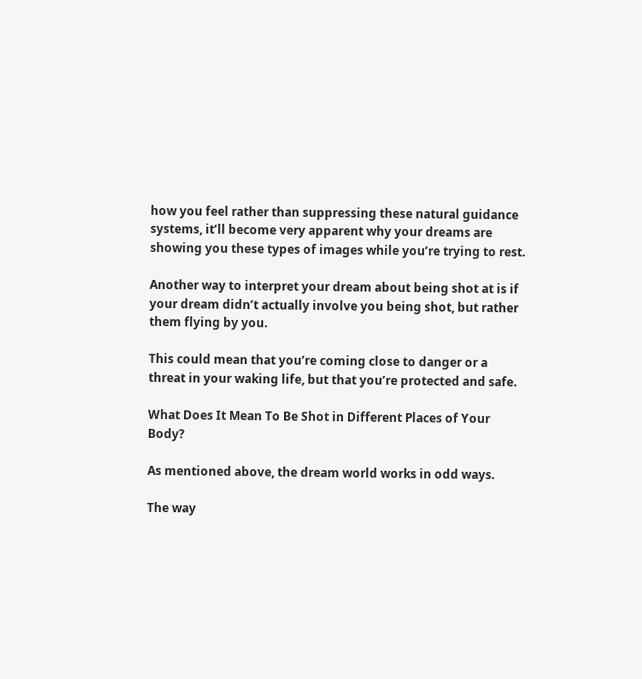how you feel rather than suppressing these natural guidance systems, it’ll become very apparent why your dreams are showing you these types of images while you’re trying to rest.

Another way to interpret your dream about being shot at is if your dream didn’t actually involve you being shot, but rather them flying by you.

This could mean that you’re coming close to danger or a threat in your waking life, but that you’re protected and safe.

What Does It Mean To Be Shot in Different Places of Your Body?

As mentioned above, the dream world works in odd ways.

The way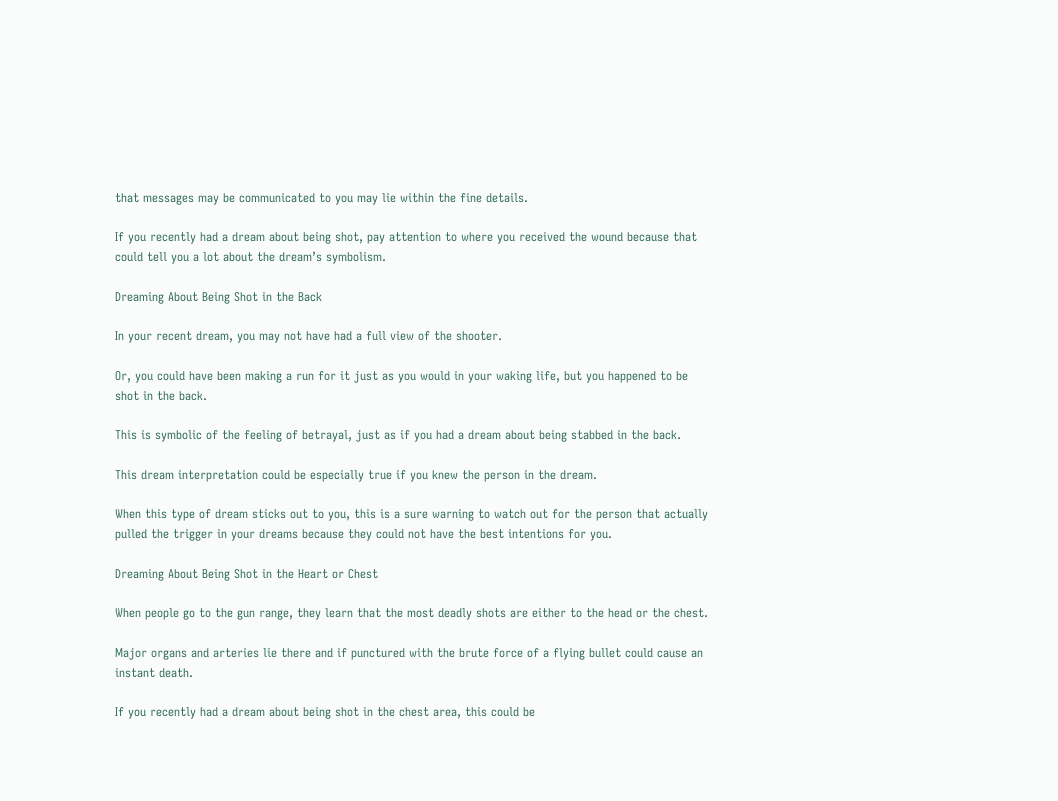that messages may be communicated to you may lie within the fine details.

If you recently had a dream about being shot, pay attention to where you received the wound because that could tell you a lot about the dream’s symbolism.

Dreaming About Being Shot in the Back

In your recent dream, you may not have had a full view of the shooter.

Or, you could have been making a run for it just as you would in your waking life, but you happened to be shot in the back.

This is symbolic of the feeling of betrayal, just as if you had a dream about being stabbed in the back.

This dream interpretation could be especially true if you knew the person in the dream.

When this type of dream sticks out to you, this is a sure warning to watch out for the person that actually pulled the trigger in your dreams because they could not have the best intentions for you.

Dreaming About Being Shot in the Heart or Chest

When people go to the gun range, they learn that the most deadly shots are either to the head or the chest.

Major organs and arteries lie there and if punctured with the brute force of a flying bullet could cause an instant death.

If you recently had a dream about being shot in the chest area, this could be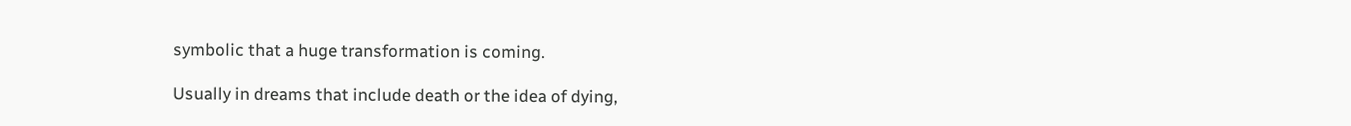symbolic that a huge transformation is coming.

Usually in dreams that include death or the idea of dying,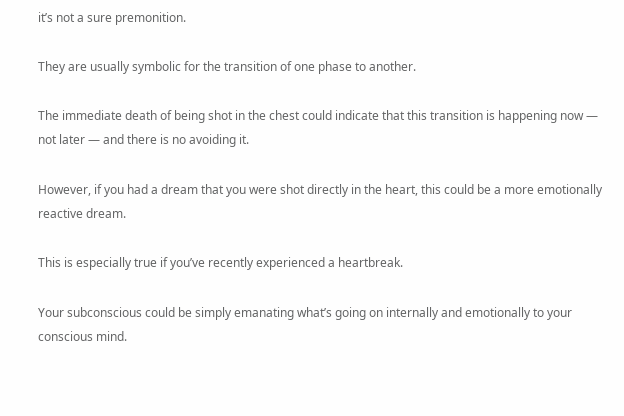it’s not a sure premonition.

They are usually symbolic for the transition of one phase to another.

The immediate death of being shot in the chest could indicate that this transition is happening now — not later — and there is no avoiding it.

However, if you had a dream that you were shot directly in the heart, this could be a more emotionally reactive dream.

This is especially true if you’ve recently experienced a heartbreak.

Your subconscious could be simply emanating what’s going on internally and emotionally to your conscious mind.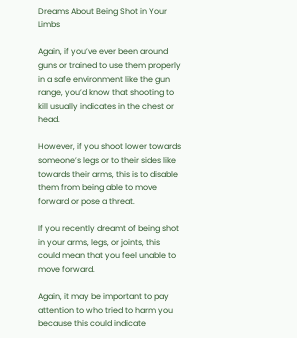Dreams About Being Shot in Your Limbs

Again, if you’ve ever been around guns or trained to use them properly in a safe environment like the gun range, you’d know that shooting to kill usually indicates in the chest or head.

However, if you shoot lower towards someone’s legs or to their sides like towards their arms, this is to disable them from being able to move forward or pose a threat.

If you recently dreamt of being shot in your arms, legs, or joints, this could mean that you feel unable to move forward.

Again, it may be important to pay attention to who tried to harm you because this could indicate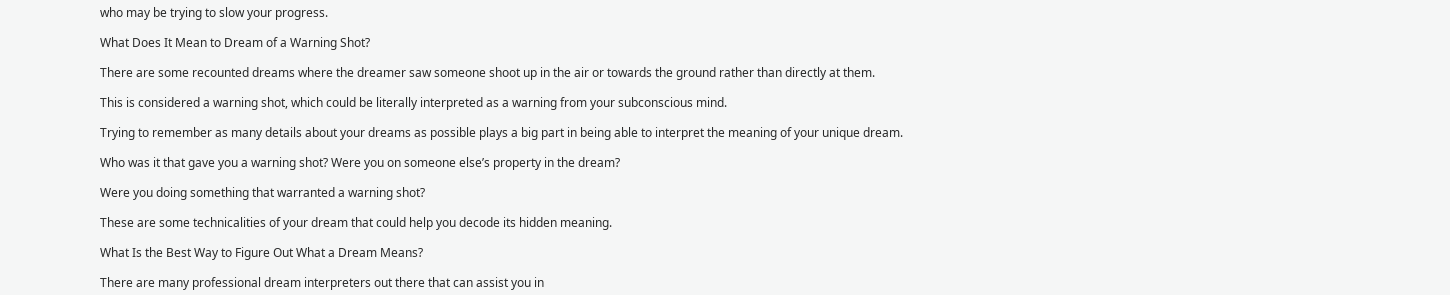who may be trying to slow your progress.

What Does It Mean to Dream of a Warning Shot?

There are some recounted dreams where the dreamer saw someone shoot up in the air or towards the ground rather than directly at them.

This is considered a warning shot, which could be literally interpreted as a warning from your subconscious mind.

Trying to remember as many details about your dreams as possible plays a big part in being able to interpret the meaning of your unique dream.

Who was it that gave you a warning shot? Were you on someone else’s property in the dream?

Were you doing something that warranted a warning shot?

These are some technicalities of your dream that could help you decode its hidden meaning.

What Is the Best Way to Figure Out What a Dream Means?

There are many professional dream interpreters out there that can assist you in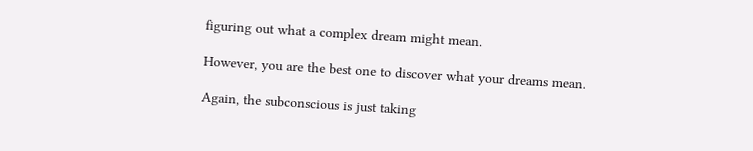figuring out what a complex dream might mean.

However, you are the best one to discover what your dreams mean.

Again, the subconscious is just taking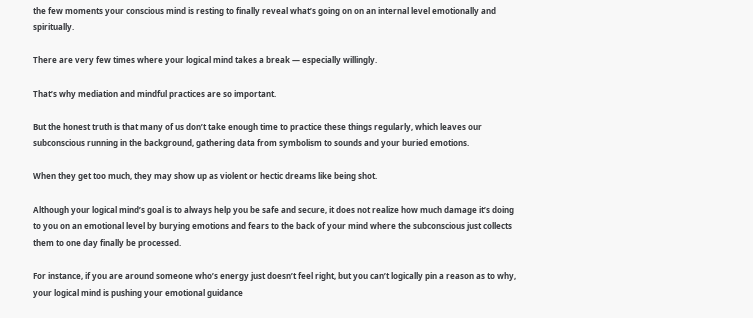the few moments your conscious mind is resting to finally reveal what’s going on on an internal level emotionally and spiritually.

There are very few times where your logical mind takes a break — especially willingly.

That’s why mediation and mindful practices are so important.

But the honest truth is that many of us don’t take enough time to practice these things regularly, which leaves our subconscious running in the background, gathering data from symbolism to sounds and your buried emotions.

When they get too much, they may show up as violent or hectic dreams like being shot.

Although your logical mind’s goal is to always help you be safe and secure, it does not realize how much damage it’s doing to you on an emotional level by burying emotions and fears to the back of your mind where the subconscious just collects them to one day finally be processed.

For instance, if you are around someone who’s energy just doesn’t feel right, but you can’t logically pin a reason as to why, your logical mind is pushing your emotional guidance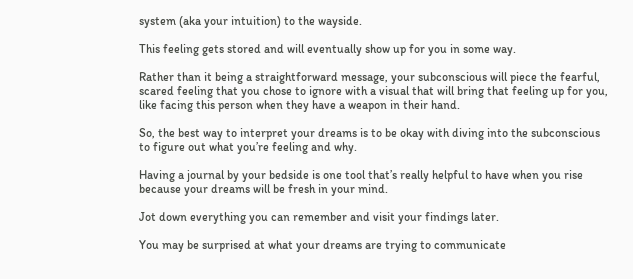system (aka your intuition) to the wayside.

This feeling gets stored and will eventually show up for you in some way.

Rather than it being a straightforward message, your subconscious will piece the fearful, scared feeling that you chose to ignore with a visual that will bring that feeling up for you, like facing this person when they have a weapon in their hand.

So, the best way to interpret your dreams is to be okay with diving into the subconscious to figure out what you’re feeling and why.

Having a journal by your bedside is one tool that’s really helpful to have when you rise because your dreams will be fresh in your mind.

Jot down everything you can remember and visit your findings later.

You may be surprised at what your dreams are trying to communicate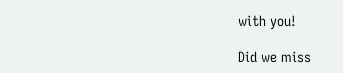with you!

Did we miss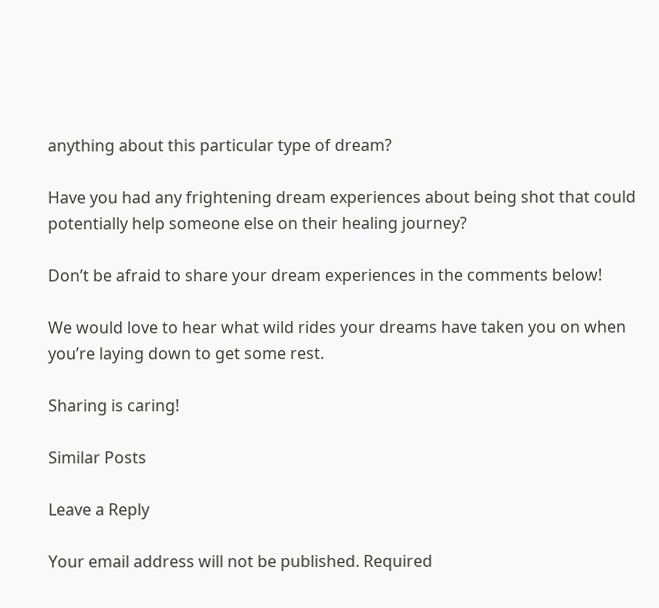anything about this particular type of dream?

Have you had any frightening dream experiences about being shot that could potentially help someone else on their healing journey?

Don’t be afraid to share your dream experiences in the comments below!

We would love to hear what wild rides your dreams have taken you on when you’re laying down to get some rest.

Sharing is caring!

Similar Posts

Leave a Reply

Your email address will not be published. Required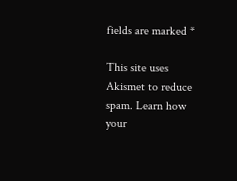fields are marked *

This site uses Akismet to reduce spam. Learn how your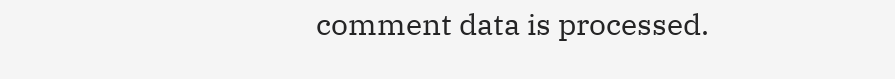comment data is processed.